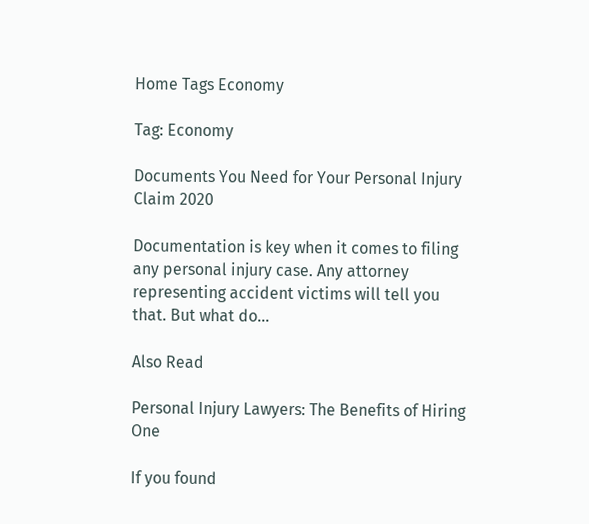Home Tags Economy

Tag: Economy

Documents You Need for Your Personal Injury Claim 2020

Documentation is key when it comes to filing any personal injury case. Any attorney representing accident victims will tell you that. But what do...

Also Read

Personal Injury Lawyers: The Benefits of Hiring One

If you found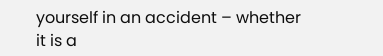yourself in an accident – whether it is a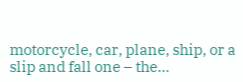motorcycle, car, plane, ship, or a slip and fall one – the...